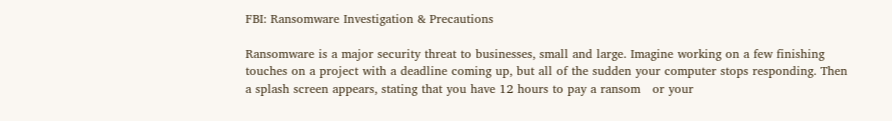FBI: Ransomware Investigation & Precautions

Ransomware is a major security threat to businesses, small and large. Imagine working on a few finishing touches on a project with a deadline coming up, but all of the sudden your computer stops responding. Then a splash screen appears, stating that you have 12 hours to pay a ransom   or your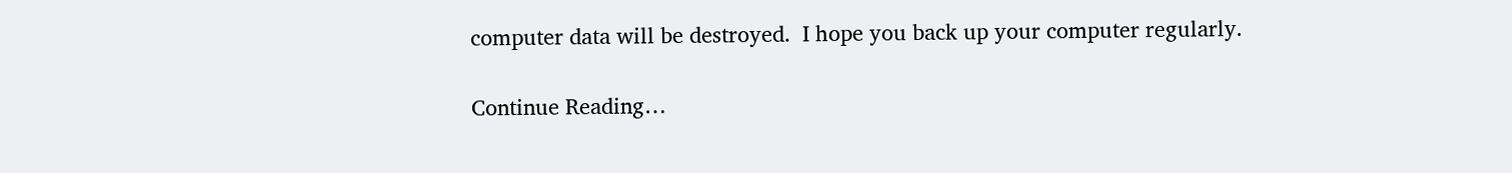computer data will be destroyed.  I hope you back up your computer regularly.

Continue Reading…